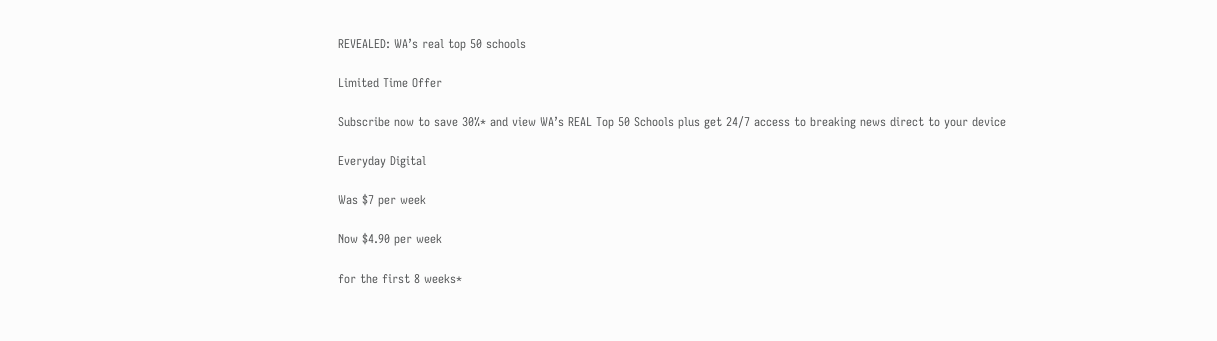REVEALED: WA’s real top 50 schools

Limited Time Offer

Subscribe now to save 30%* and view WA’s REAL Top 50 Schools plus get 24/7 access to breaking news direct to your device

Everyday Digital

Was $7 per week

Now $4.90 per week

for the first 8 weeks*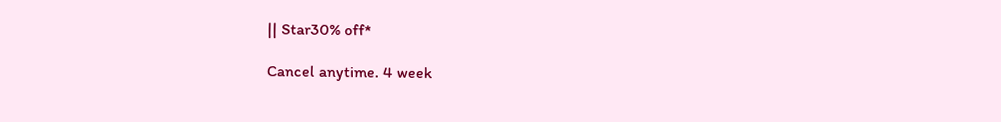|| Star30% off*

Cancel anytime. 4 week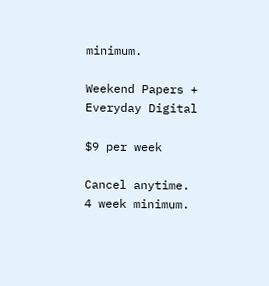minimum.

Weekend Papers + Everyday Digital

$9 per week

Cancel anytime. 4 week minimum.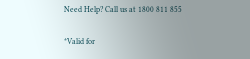Need Help? Call us at 1800 811 855

*Valid for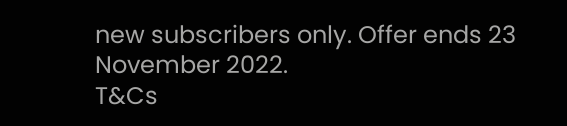new subscribers only. Offer ends 23 November 2022.
T&Cs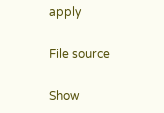apply

File source

Show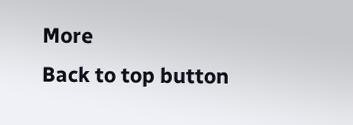More
Back to top button